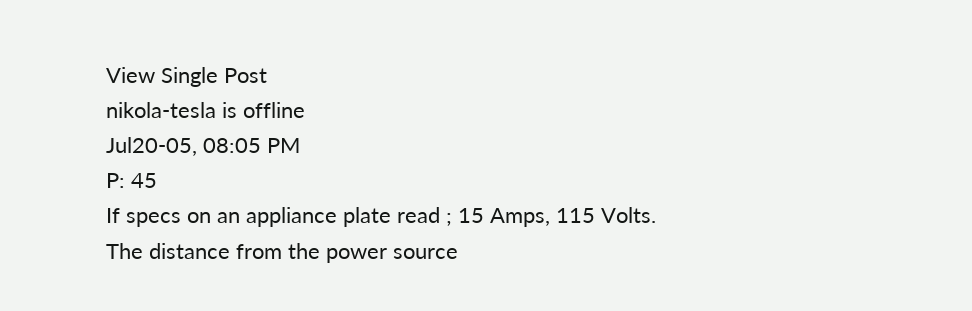View Single Post
nikola-tesla is offline
Jul20-05, 08:05 PM
P: 45
If specs on an appliance plate read ; 15 Amps, 115 Volts.
The distance from the power source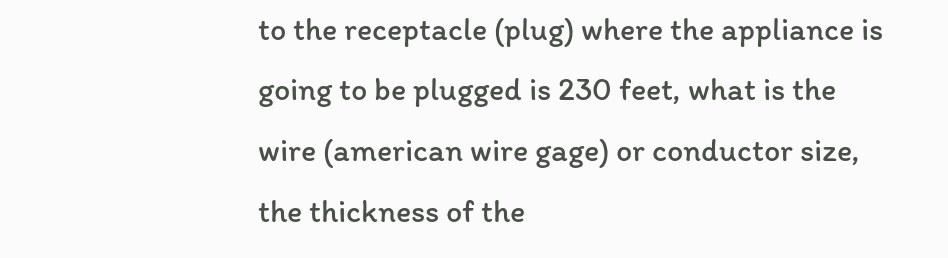to the receptacle (plug) where the appliance is going to be plugged is 230 feet, what is the wire (american wire gage) or conductor size, the thickness of the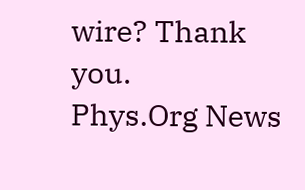wire? Thank you.
Phys.Org News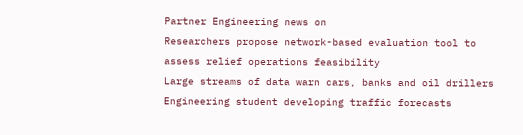Partner Engineering news on
Researchers propose network-based evaluation tool to assess relief operations feasibility
Large streams of data warn cars, banks and oil drillers
Engineering student developing traffic forecasts